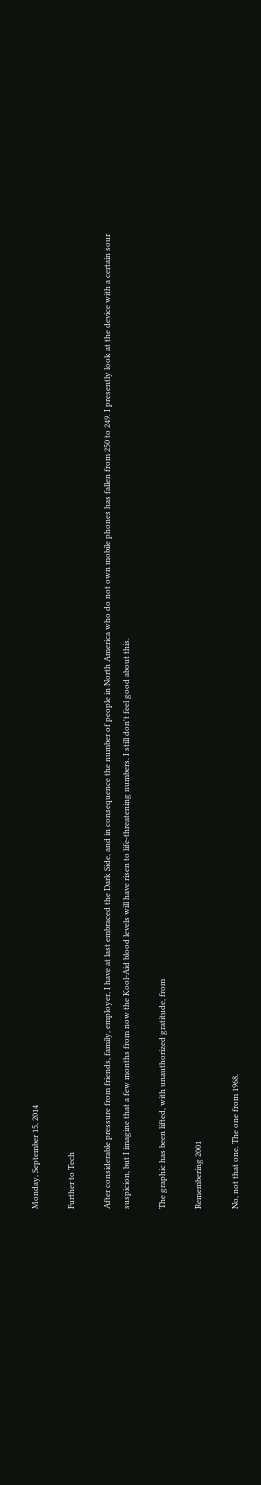Monday, September 15, 2014

Further to Tech

After considerable pressure from friends, family, employer, I have at last embraced the Dark Side, and in consequence the number of people in North America who do not own mobile phones has fallen from 250 to 249. I presently look at the device with a certain sour suspicion, but I imagine that a few months from now the Kool-Aid blood levels will have risen to life-threatening numbers. I still don't feel good about this.

The graphic has been lifted, with unauthorized gratitude, from

Remembering 2001

No, not that one. The one from 1968.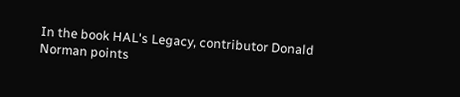In the book HAL's Legacy, contributor Donald Norman points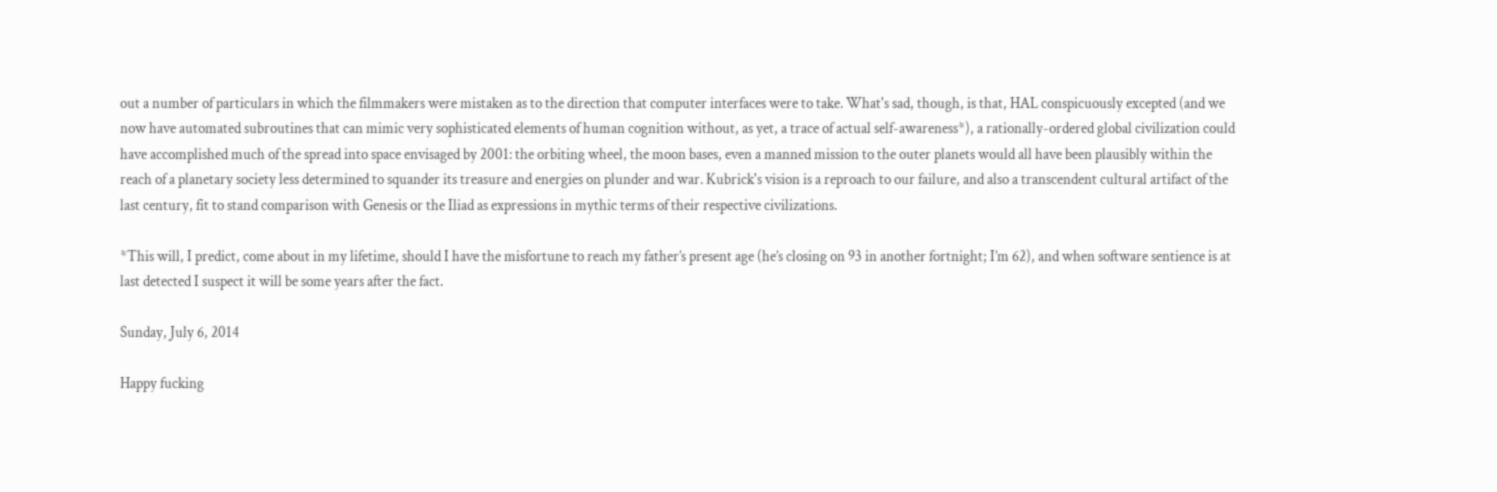out a number of particulars in which the filmmakers were mistaken as to the direction that computer interfaces were to take. What's sad, though, is that, HAL conspicuously excepted (and we now have automated subroutines that can mimic very sophisticated elements of human cognition without, as yet, a trace of actual self-awareness*), a rationally-ordered global civilization could have accomplished much of the spread into space envisaged by 2001: the orbiting wheel, the moon bases, even a manned mission to the outer planets would all have been plausibly within the reach of a planetary society less determined to squander its treasure and energies on plunder and war. Kubrick's vision is a reproach to our failure, and also a transcendent cultural artifact of the last century, fit to stand comparison with Genesis or the Iliad as expressions in mythic terms of their respective civilizations.

*This will, I predict, come about in my lifetime, should I have the misfortune to reach my father’s present age (he’s closing on 93 in another fortnight; I’m 62), and when software sentience is at last detected I suspect it will be some years after the fact.

Sunday, July 6, 2014

Happy fucking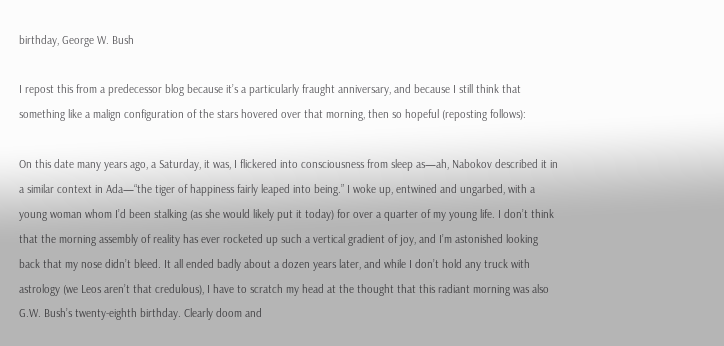birthday, George W. Bush

I repost this from a predecessor blog because it’s a particularly fraught anniversary, and because I still think that something like a malign configuration of the stars hovered over that morning, then so hopeful (reposting follows):

On this date many years ago, a Saturday, it was, I flickered into consciousness from sleep as—ah, Nabokov described it in a similar context in Ada—“the tiger of happiness fairly leaped into being.” I woke up, entwined and ungarbed, with a young woman whom I’d been stalking (as she would likely put it today) for over a quarter of my young life. I don’t think that the morning assembly of reality has ever rocketed up such a vertical gradient of joy, and I’m astonished looking back that my nose didn’t bleed. It all ended badly about a dozen years later, and while I don’t hold any truck with astrology (we Leos aren’t that credulous), I have to scratch my head at the thought that this radiant morning was also G.W. Bush’s twenty-eighth birthday. Clearly doom and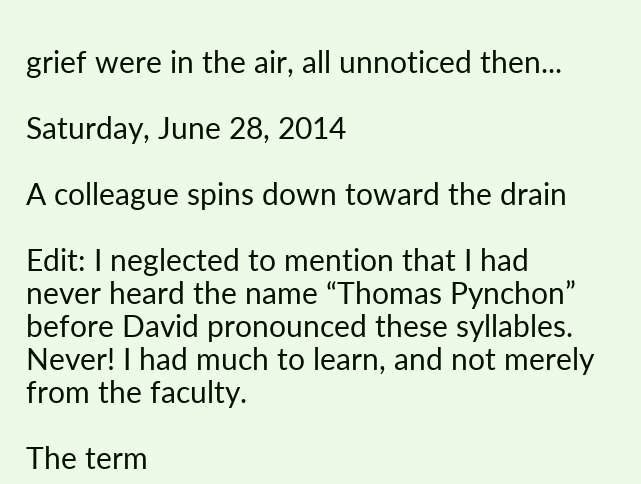grief were in the air, all unnoticed then...

Saturday, June 28, 2014

A colleague spins down toward the drain

Edit: I neglected to mention that I had never heard the name “Thomas Pynchon” before David pronounced these syllables. Never! I had much to learn, and not merely from the faculty.

The term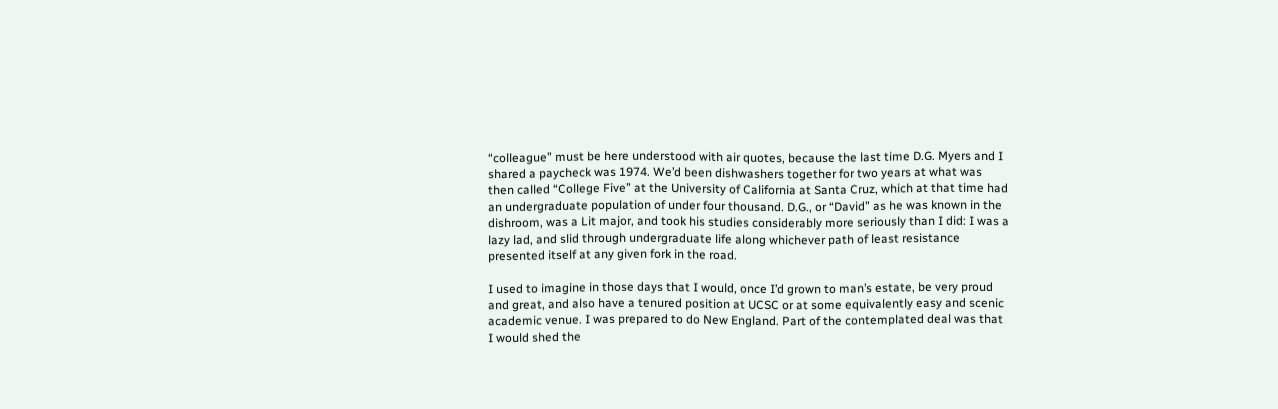“colleague” must be here understood with air quotes, because the last time D.G. Myers and I shared a paycheck was 1974. We’d been dishwashers together for two years at what was then called “College Five” at the University of California at Santa Cruz, which at that time had an undergraduate population of under four thousand. D.G., or “David” as he was known in the dishroom, was a Lit major, and took his studies considerably more seriously than I did: I was a lazy lad, and slid through undergraduate life along whichever path of least resistance presented itself at any given fork in the road.

I used to imagine in those days that I would, once I’d grown to man’s estate, be very proud and great, and also have a tenured position at UCSC or at some equivalently easy and scenic academic venue. I was prepared to do New England. Part of the contemplated deal was that I would shed the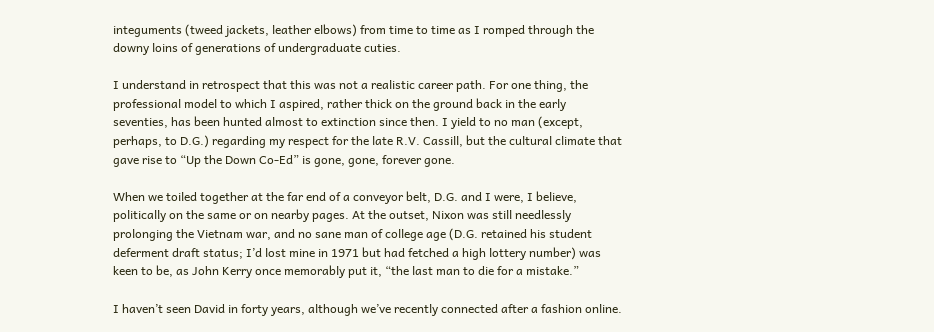integuments (tweed jackets, leather elbows) from time to time as I romped through the downy loins of generations of undergraduate cuties.

I understand in retrospect that this was not a realistic career path. For one thing, the professional model to which I aspired, rather thick on the ground back in the early seventies, has been hunted almost to extinction since then. I yield to no man (except, perhaps, to D.G.) regarding my respect for the late R.V. Cassill, but the cultural climate that gave rise to “Up the Down Co-Ed” is gone, gone, forever gone.

When we toiled together at the far end of a conveyor belt, D.G. and I were, I believe, politically on the same or on nearby pages. At the outset, Nixon was still needlessly prolonging the Vietnam war, and no sane man of college age (D.G. retained his student deferment draft status; I’d lost mine in 1971 but had fetched a high lottery number) was keen to be, as John Kerry once memorably put it, “the last man to die for a mistake.”

I haven’t seen David in forty years, although we’ve recently connected after a fashion online.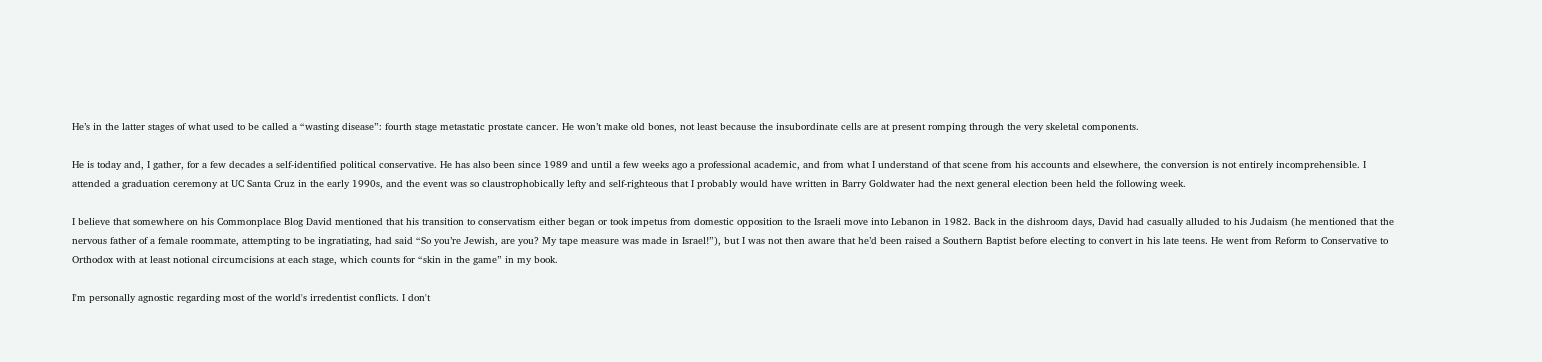He’s in the latter stages of what used to be called a “wasting disease”: fourth stage metastatic prostate cancer. He won’t make old bones, not least because the insubordinate cells are at present romping through the very skeletal components.

He is today and, I gather, for a few decades a self-identified political conservative. He has also been since 1989 and until a few weeks ago a professional academic, and from what I understand of that scene from his accounts and elsewhere, the conversion is not entirely incomprehensible. I attended a graduation ceremony at UC Santa Cruz in the early 1990s, and the event was so claustrophobically lefty and self-righteous that I probably would have written in Barry Goldwater had the next general election been held the following week.

I believe that somewhere on his Commonplace Blog David mentioned that his transition to conservatism either began or took impetus from domestic opposition to the Israeli move into Lebanon in 1982. Back in the dishroom days, David had casually alluded to his Judaism (he mentioned that the nervous father of a female roommate, attempting to be ingratiating, had said “So you’re Jewish, are you? My tape measure was made in Israel!”), but I was not then aware that he’d been raised a Southern Baptist before electing to convert in his late teens. He went from Reform to Conservative to Orthodox with at least notional circumcisions at each stage, which counts for “skin in the game” in my book.

I'm personally agnostic regarding most of the world's irredentist conflicts. I don't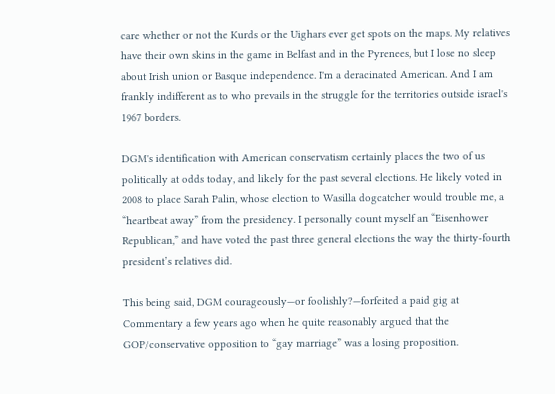care whether or not the Kurds or the Uighars ever get spots on the maps. My relatives have their own skins in the game in Belfast and in the Pyrenees, but I lose no sleep about Irish union or Basque independence. I'm a deracinated American. And I am frankly indifferent as to who prevails in the struggle for the territories outside israel's 1967 borders.

DGM's identification with American conservatism certainly places the two of us politically at odds today, and likely for the past several elections. He likely voted in 2008 to place Sarah Palin, whose election to Wasilla dogcatcher would trouble me, a “heartbeat away” from the presidency. I personally count myself an “Eisenhower Republican,” and have voted the past three general elections the way the thirty-fourth president’s relatives did.

This being said, DGM courageously—or foolishly?—forfeited a paid gig at Commentary a few years ago when he quite reasonably argued that the GOP/conservative opposition to “gay marriage” was a losing proposition.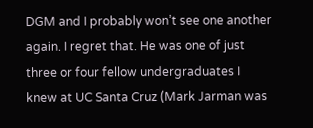DGM and I probably won’t see one another again. I regret that. He was one of just three or four fellow undergraduates I knew at UC Santa Cruz (Mark Jarman was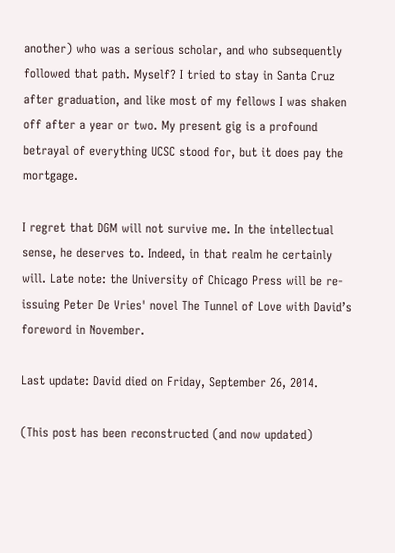another) who was a serious scholar, and who subsequently followed that path. Myself? I tried to stay in Santa Cruz after graduation, and like most of my fellows I was shaken off after a year or two. My present gig is a profound betrayal of everything UCSC stood for, but it does pay the mortgage.

I regret that DGM will not survive me. In the intellectual sense, he deserves to. Indeed, in that realm he certainly will. Late note: the University of Chicago Press will be re-issuing Peter De Vries' novel The Tunnel of Love with David’s foreword in November.

Last update: David died on Friday, September 26, 2014.

(This post has been reconstructed (and now updated)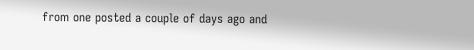from one posted a couple of days ago and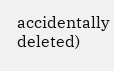accidentally deleted)